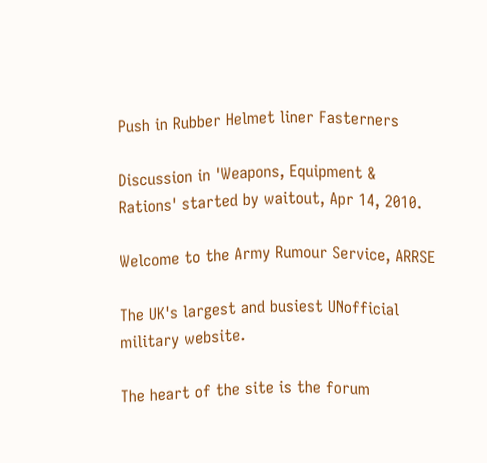Push in Rubber Helmet liner Fasterners

Discussion in 'Weapons, Equipment & Rations' started by waitout, Apr 14, 2010.

Welcome to the Army Rumour Service, ARRSE

The UK's largest and busiest UNofficial military website.

The heart of the site is the forum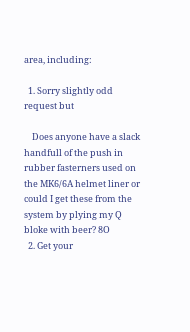area, including:

  1. Sorry slightly odd request but

    Does anyone have a slack handfull of the push in rubber fasterners used on the MK6/6A helmet liner or could I get these from the system by plying my Q bloke with beer? 8O
  2. Get your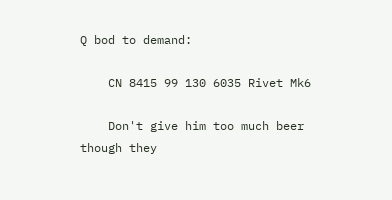Q bod to demand:

    CN 8415 99 130 6035 Rivet Mk6

    Don't give him too much beer though they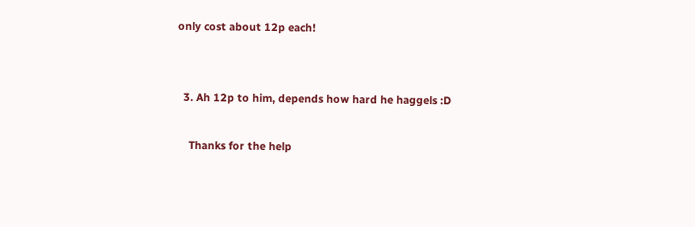only cost about 12p each!


  3. Ah 12p to him, depends how hard he haggels :D

    Thanks for the help